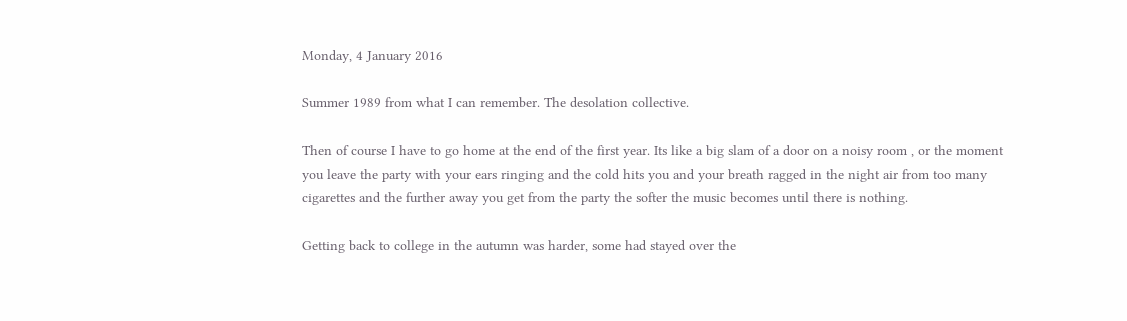Monday, 4 January 2016

Summer 1989 from what I can remember. The desolation collective.

Then of course I have to go home at the end of the first year. Its like a big slam of a door on a noisy room , or the moment you leave the party with your ears ringing and the cold hits you and your breath ragged in the night air from too many cigarettes and the further away you get from the party the softer the music becomes until there is nothing.

Getting back to college in the autumn was harder, some had stayed over the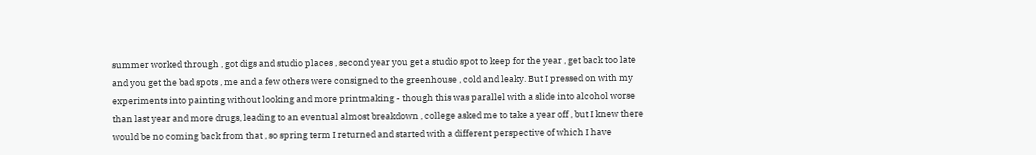summer worked through , got digs and studio places , second year you get a studio spot to keep for the year , get back too late and you get the bad spots , me and a few others were consigned to the greenhouse , cold and leaky. But I pressed on with my experiments into painting without looking and more printmaking - though this was parallel with a slide into alcohol worse than last year and more drugs, leading to an eventual almost breakdown , college asked me to take a year off , but I knew there would be no coming back from that , so spring term I returned and started with a different perspective of which I have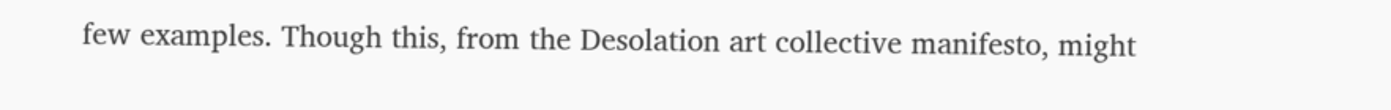few examples. Though this, from the Desolation art collective manifesto, might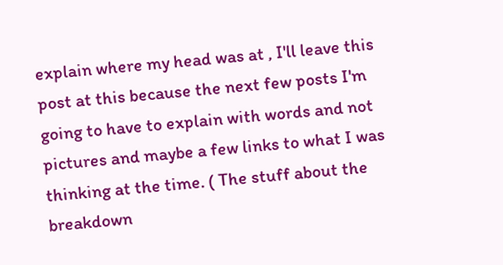explain where my head was at , I'll leave this post at this because the next few posts I'm going to have to explain with words and not pictures and maybe a few links to what I was thinking at the time. ( The stuff about the breakdown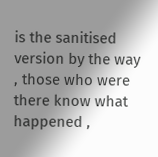is the sanitised version by the way , those who were there know what happened ,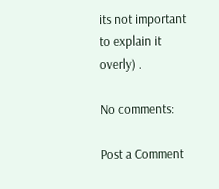its not important to explain it overly) .

No comments:

Post a Comment